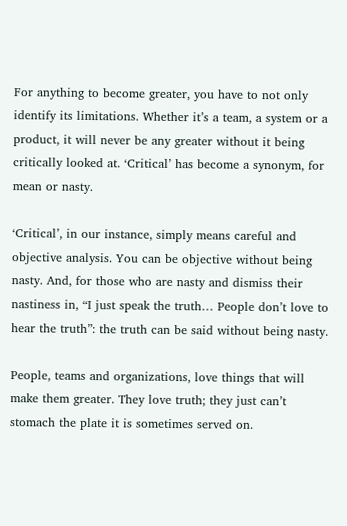For anything to become greater, you have to not only identify its limitations. Whether it’s a team, a system or a product, it will never be any greater without it being critically looked at. ‘Critical’ has become a synonym, for mean or nasty.

‘Critical’, in our instance, simply means careful and objective analysis. You can be objective without being nasty. And, for those who are nasty and dismiss their nastiness in, “I just speak the truth… People don’t love to hear the truth”: the truth can be said without being nasty.

People, teams and organizations, love things that will make them greater. They love truth; they just can’t stomach the plate it is sometimes served on.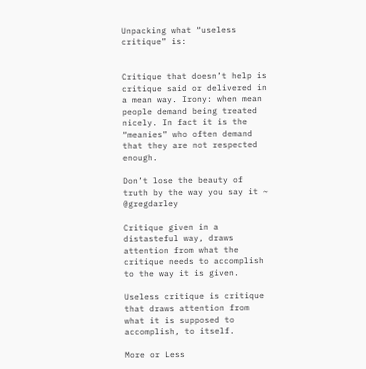Unpacking what “useless critique” is:


Critique that doesn’t help is critique said or delivered in a mean way. Irony: when mean people demand being treated nicely. In fact it is the “meanies” who often demand that they are not respected enough.

Don’t lose the beauty of truth by the way you say it ~ @gregdarley

Critique given in a distasteful way, draws attention from what the critique needs to accomplish to the way it is given.

Useless critique is critique that draws attention from what it is supposed to accomplish, to itself.

More or Less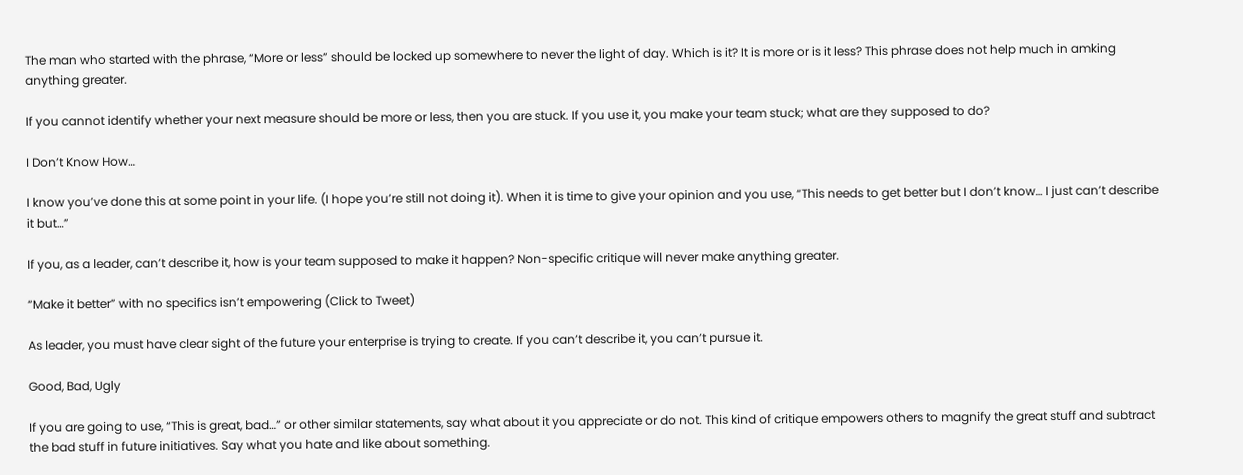The man who started with the phrase, “More or less” should be locked up somewhere to never the light of day. Which is it? It is more or is it less? This phrase does not help much in amking anything greater.

If you cannot identify whether your next measure should be more or less, then you are stuck. If you use it, you make your team stuck; what are they supposed to do?

I Don’t Know How…

I know you’ve done this at some point in your life. (I hope you’re still not doing it). When it is time to give your opinion and you use, “This needs to get better but I don’t know… I just can’t describe it but…”

If you, as a leader, can’t describe it, how is your team supposed to make it happen? Non-specific critique will never make anything greater.

“Make it better” with no specifics isn’t empowering (Click to Tweet)

As leader, you must have clear sight of the future your enterprise is trying to create. If you can’t describe it, you can’t pursue it.

Good, Bad, Ugly

If you are going to use, “This is great, bad…” or other similar statements, say what about it you appreciate or do not. This kind of critique empowers others to magnify the great stuff and subtract the bad stuff in future initiatives. Say what you hate and like about something.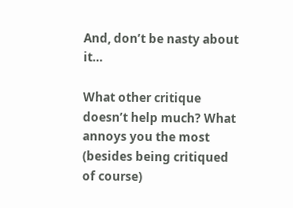And, don’t be nasty about it…

What other critique doesn’t help much? What annoys you the most (besides being critiqued of course)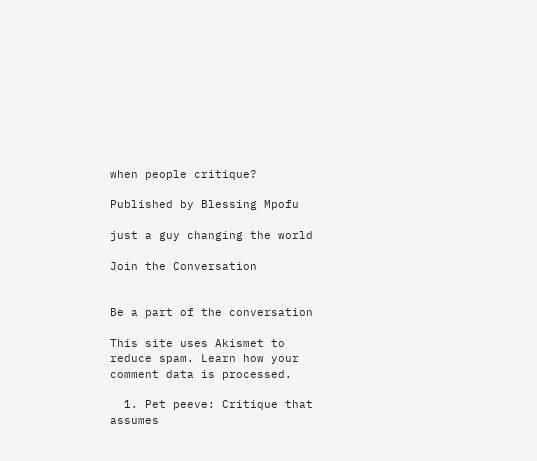when people critique?

Published by Blessing Mpofu

just a guy changing the world

Join the Conversation


Be a part of the conversation

This site uses Akismet to reduce spam. Learn how your comment data is processed.

  1. Pet peeve: Critique that assumes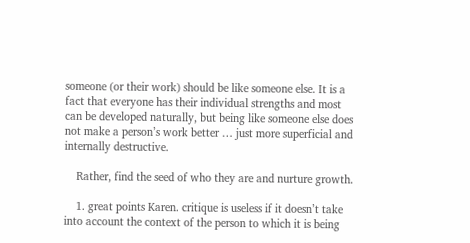someone (or their work) should be like someone else. It is a fact that everyone has their individual strengths and most can be developed naturally, but being like someone else does not make a person’s work better … just more superficial and internally destructive.

    Rather, find the seed of who they are and nurture growth.

    1. great points Karen. critique is useless if it doesn’t take into account the context of the person to which it is being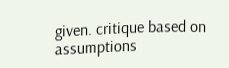given. critique based on assumptions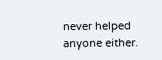never helped anyone either.